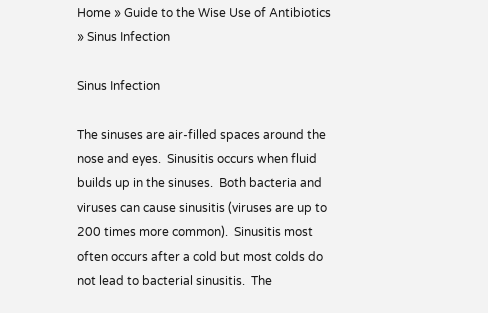Home » Guide to the Wise Use of Antibiotics » Sinus Infection

Sinus Infection

The sinuses are air-filled spaces around the nose and eyes.  Sinusitis occurs when fluid builds up in the sinuses.  Both bacteria and viruses can cause sinusitis (viruses are up to 200 times more common).  Sinusitis most often occurs after a cold but most colds do not lead to bacterial sinusitis.  The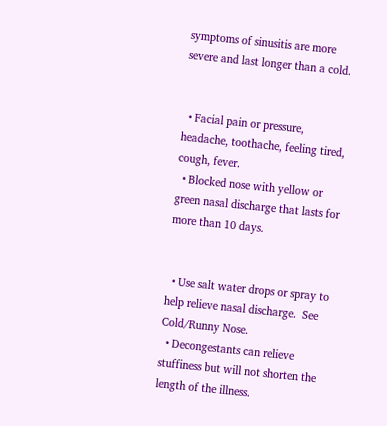symptoms of sinusitis are more severe and last longer than a cold.


  • Facial pain or pressure, headache, toothache, feeling tired, cough, fever.
  • Blocked nose with yellow or green nasal discharge that lasts for more than 10 days.


  • Use salt water drops or spray to help relieve nasal discharge.  See Cold/Runny Nose.
  • Decongestants can relieve stuffiness but will not shorten the length of the illness.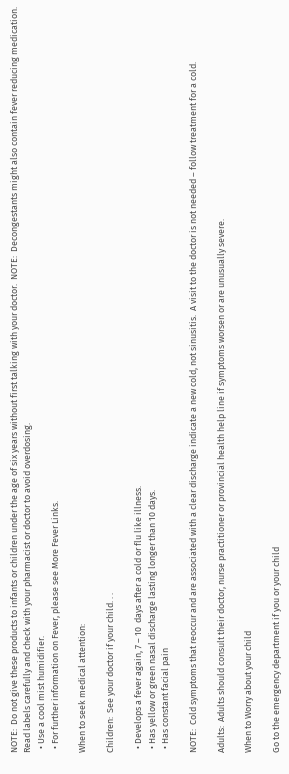NOTE:  Do not give these products to infants or children under the age of six years without first talking with your doctor.  NOTE:  Decongestants might also contain fever reducing medication.  Read labels carefully and check with your pharmacist or doctor to avoid overdosing.
  • Use a cool mist humidifier.
  • For further information on Fever, please see More Fever Links.

When to seek medical attention:

Children:  See your doctor if your child. . .

  • Develops a fever again, 7 – 10  days after a cold or flu like illness.
  • Has yellow or green nasal discharge lasting longer than 10 days.
  • Has constant facial pain

NOTE:  Cold symptoms that reoccur and are associated with a clear discharge indicate a new cold, not sinusitis.  A visit to the doctor is not needed – follow treatment for a cold.

Adults:  Adults should consult their doctor, nurse practitioner or provincial health help line if symptoms worsen or are unusually severe.

When to Worry about your child

Go to the emergency department if you or your child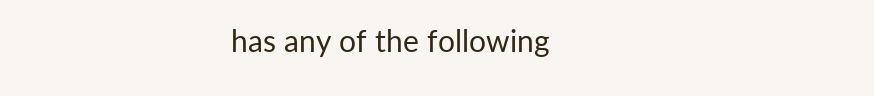has any of the following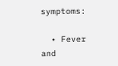symptoms:

  • Fever and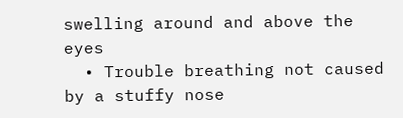swelling around and above the eyes
  • Trouble breathing not caused by a stuffy nose